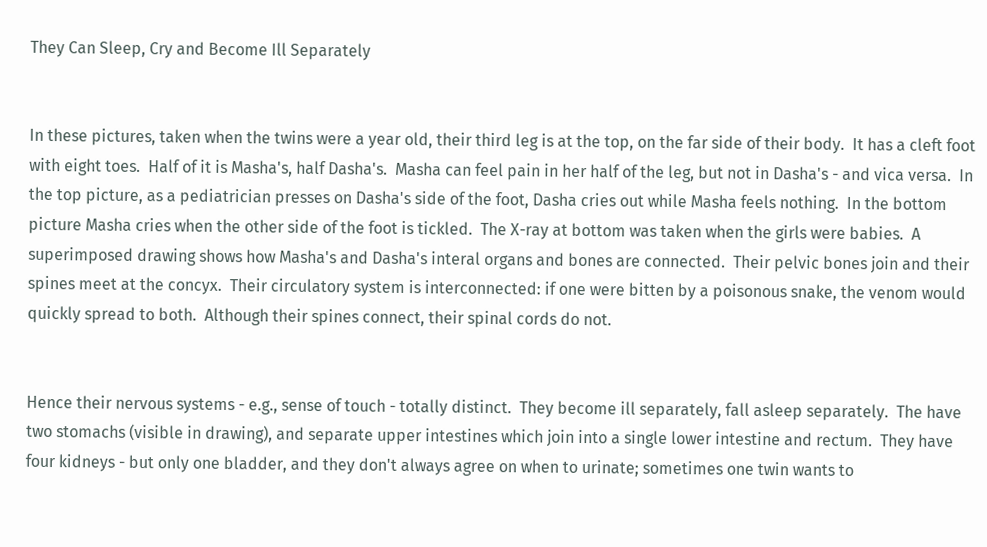They Can Sleep, Cry and Become Ill Separately


In these pictures, taken when the twins were a year old, their third leg is at the top, on the far side of their body.  It has a cleft foot with eight toes.  Half of it is Masha's, half Dasha's.  Masha can feel pain in her half of the leg, but not in Dasha's - and vica versa.  In the top picture, as a pediatrician presses on Dasha's side of the foot, Dasha cries out while Masha feels nothing.  In the bottom picture Masha cries when the other side of the foot is tickled.  The X-ray at bottom was taken when the girls were babies.  A superimposed drawing shows how Masha's and Dasha's interal organs and bones are connected.  Their pelvic bones join and their spines meet at the concyx.  Their circulatory system is interconnected: if one were bitten by a poisonous snake, the venom would quickly spread to both.  Although their spines connect, their spinal cords do not.


Hence their nervous systems - e.g., sense of touch - totally distinct.  They become ill separately, fall asleep separately.  The have two stomachs (visible in drawing), and separate upper intestines which join into a single lower intestine and rectum.  They have four kidneys - but only one bladder, and they don't always agree on when to urinate; sometimes one twin wants to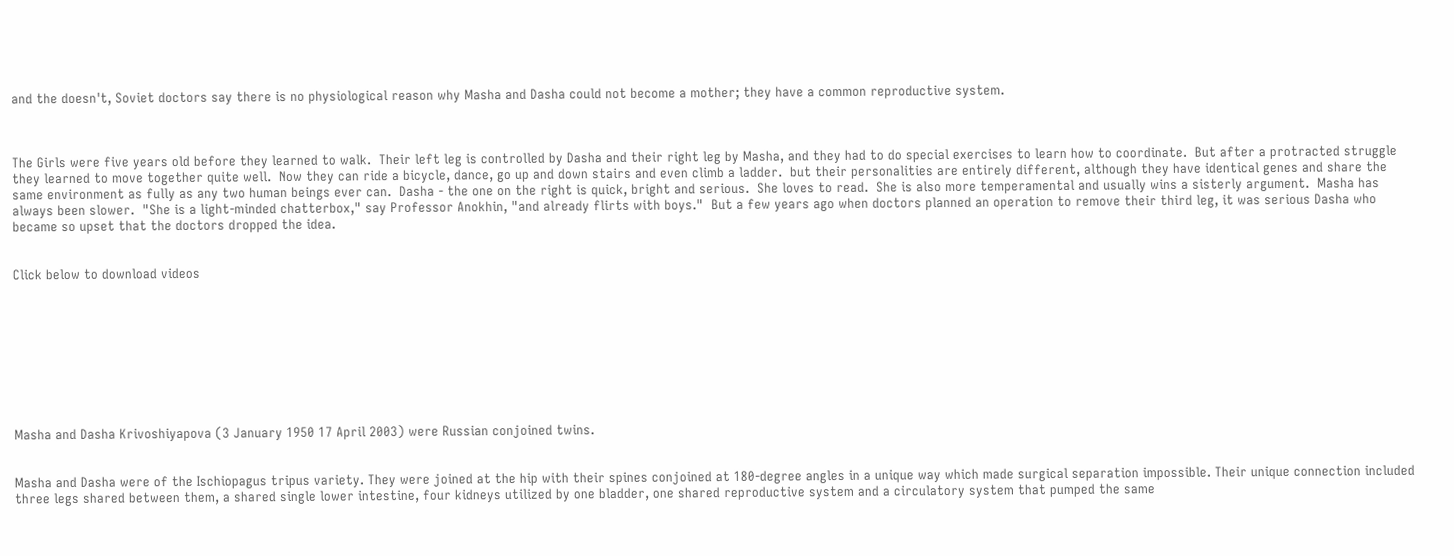and the doesn't, Soviet doctors say there is no physiological reason why Masha and Dasha could not become a mother; they have a common reproductive system.



The Girls were five years old before they learned to walk.  Their left leg is controlled by Dasha and their right leg by Masha, and they had to do special exercises to learn how to coordinate.  But after a protracted struggle they learned to move together quite well.  Now they can ride a bicycle, dance, go up and down stairs and even climb a ladder.  but their personalities are entirely different, although they have identical genes and share the same environment as fully as any two human beings ever can.  Dasha - the one on the right is quick, bright and serious.  She loves to read.  She is also more temperamental and usually wins a sisterly argument.  Masha has always been slower.  "She is a light-minded chatterbox," say Professor Anokhin, "and already flirts with boys."  But a few years ago when doctors planned an operation to remove their third leg, it was serious Dasha who became so upset that the doctors dropped the idea.


Click below to download videos









Masha and Dasha Krivoshiyapova (3 January 1950 17 April 2003) were Russian conjoined twins.


Masha and Dasha were of the Ischiopagus tripus variety. They were joined at the hip with their spines conjoined at 180-degree angles in a unique way which made surgical separation impossible. Their unique connection included three legs shared between them, a shared single lower intestine, four kidneys utilized by one bladder, one shared reproductive system and a circulatory system that pumped the same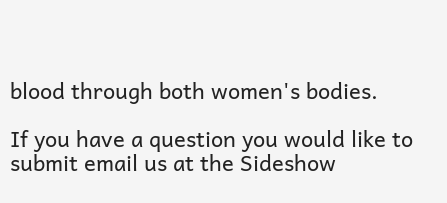blood through both women's bodies.

If you have a question you would like to submit email us at the Sideshow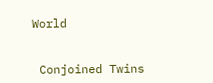World


 Conjoined Twins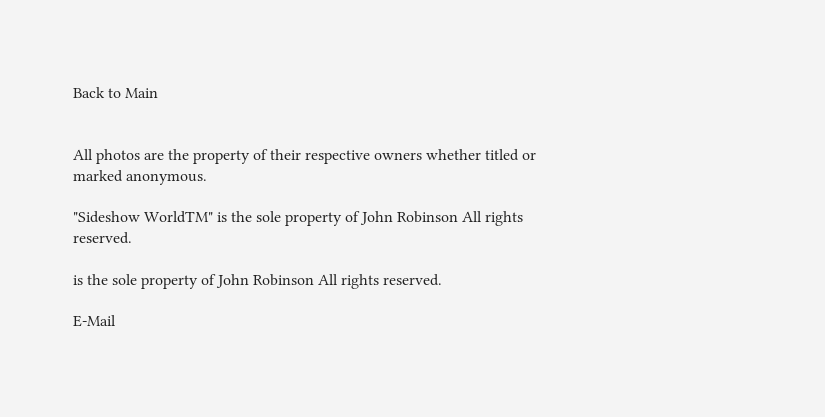Back to Main


All photos are the property of their respective owners whether titled or marked anonymous.

"Sideshow WorldTM" is the sole property of John Robinson All rights reserved.

is the sole property of John Robinson All rights reserved.

E-Mail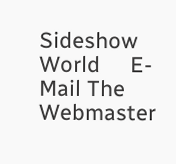Sideshow World     E-Mail The Webmaster